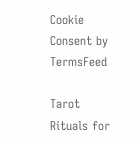Cookie Consent by TermsFeed

Tarot Rituals for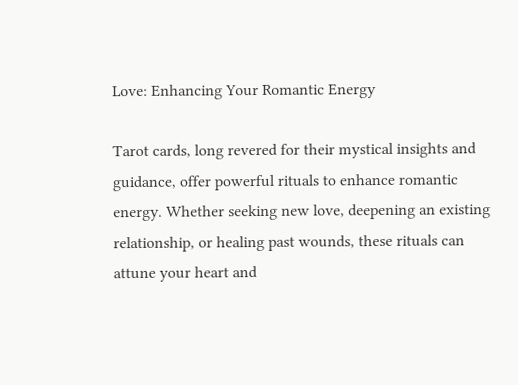Love: Enhancing Your Romantic Energy

Tarot cards, long revered for their mystical insights and guidance, offer powerful rituals to enhance romantic energy. Whether seeking new love, deepening an existing relationship, or healing past wounds, these rituals can attune your heart and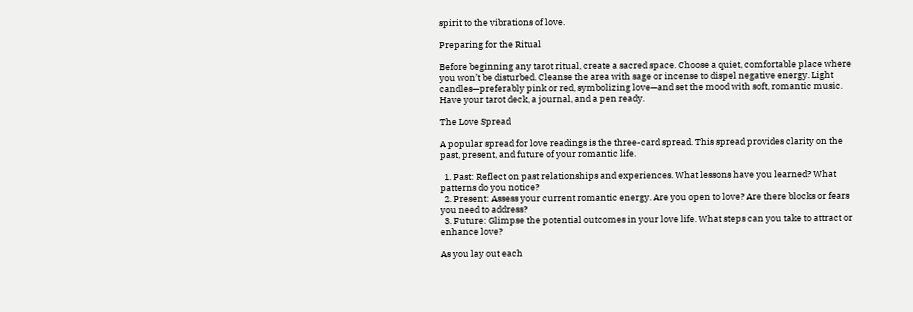spirit to the vibrations of love.

Preparing for the Ritual

Before beginning any tarot ritual, create a sacred space. Choose a quiet, comfortable place where you won’t be disturbed. Cleanse the area with sage or incense to dispel negative energy. Light candles—preferably pink or red, symbolizing love—and set the mood with soft, romantic music. Have your tarot deck, a journal, and a pen ready.

The Love Spread

A popular spread for love readings is the three-card spread. This spread provides clarity on the past, present, and future of your romantic life.

  1. Past: Reflect on past relationships and experiences. What lessons have you learned? What patterns do you notice?
  2. Present: Assess your current romantic energy. Are you open to love? Are there blocks or fears you need to address?
  3. Future: Glimpse the potential outcomes in your love life. What steps can you take to attract or enhance love?

As you lay out each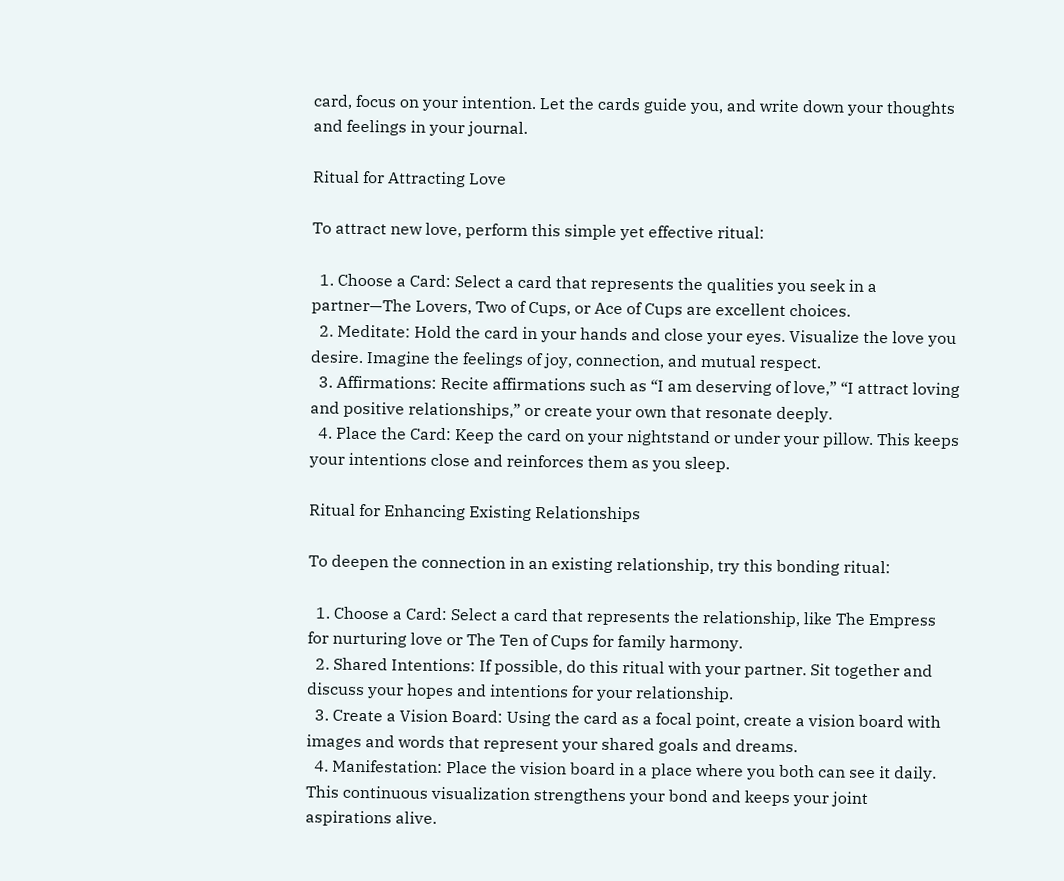card, focus on your intention. Let the cards guide you, and write down your thoughts and feelings in your journal.

Ritual for Attracting Love

To attract new love, perform this simple yet effective ritual:

  1. Choose a Card: Select a card that represents the qualities you seek in a partner—The Lovers, Two of Cups, or Ace of Cups are excellent choices.
  2. Meditate: Hold the card in your hands and close your eyes. Visualize the love you desire. Imagine the feelings of joy, connection, and mutual respect.
  3. Affirmations: Recite affirmations such as “I am deserving of love,” “I attract loving and positive relationships,” or create your own that resonate deeply.
  4. Place the Card: Keep the card on your nightstand or under your pillow. This keeps your intentions close and reinforces them as you sleep.

Ritual for Enhancing Existing Relationships

To deepen the connection in an existing relationship, try this bonding ritual:

  1. Choose a Card: Select a card that represents the relationship, like The Empress for nurturing love or The Ten of Cups for family harmony.
  2. Shared Intentions: If possible, do this ritual with your partner. Sit together and discuss your hopes and intentions for your relationship.
  3. Create a Vision Board: Using the card as a focal point, create a vision board with images and words that represent your shared goals and dreams.
  4. Manifestation: Place the vision board in a place where you both can see it daily. This continuous visualization strengthens your bond and keeps your joint aspirations alive.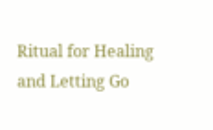Ritual for Healing and Letting Go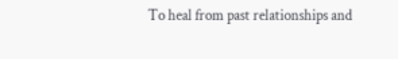To heal from past relationships and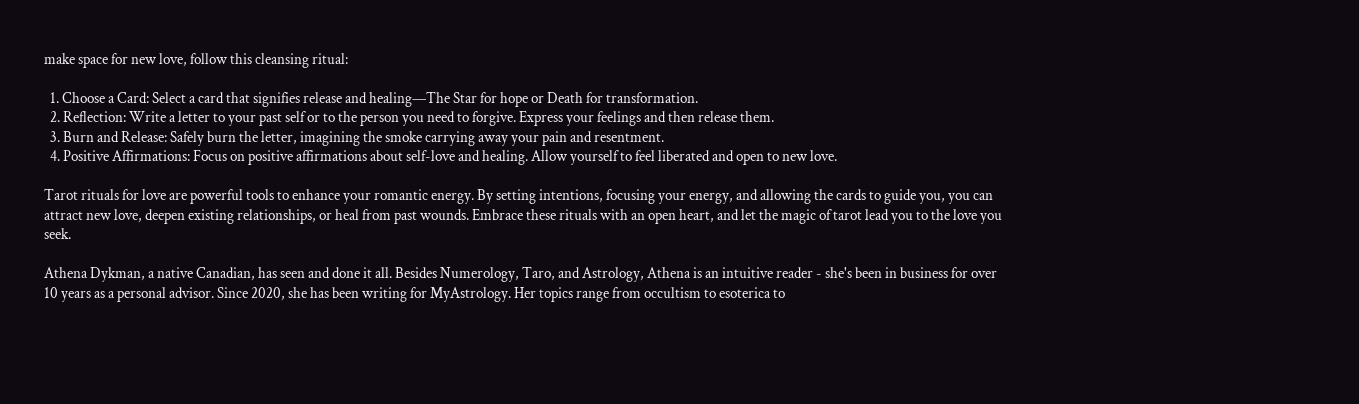make space for new love, follow this cleansing ritual:

  1. Choose a Card: Select a card that signifies release and healing—The Star for hope or Death for transformation.
  2. Reflection: Write a letter to your past self or to the person you need to forgive. Express your feelings and then release them.
  3. Burn and Release: Safely burn the letter, imagining the smoke carrying away your pain and resentment.
  4. Positive Affirmations: Focus on positive affirmations about self-love and healing. Allow yourself to feel liberated and open to new love.

Tarot rituals for love are powerful tools to enhance your romantic energy. By setting intentions, focusing your energy, and allowing the cards to guide you, you can attract new love, deepen existing relationships, or heal from past wounds. Embrace these rituals with an open heart, and let the magic of tarot lead you to the love you seek.

Athena Dykman, a native Canadian, has seen and done it all. Besides Numerology, Taro, and Astrology, Athena is an intuitive reader - she's been in business for over 10 years as a personal advisor. Since 2020, she has been writing for MyAstrology. Her topics range from occultism to esoterica to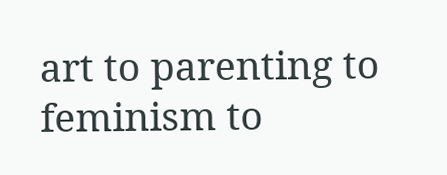art to parenting to feminism to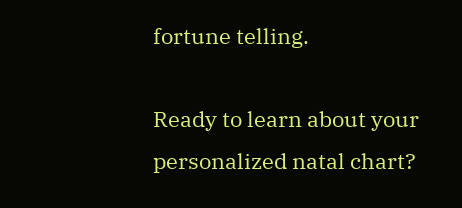fortune telling.

Ready to learn about your personalized natal chart?